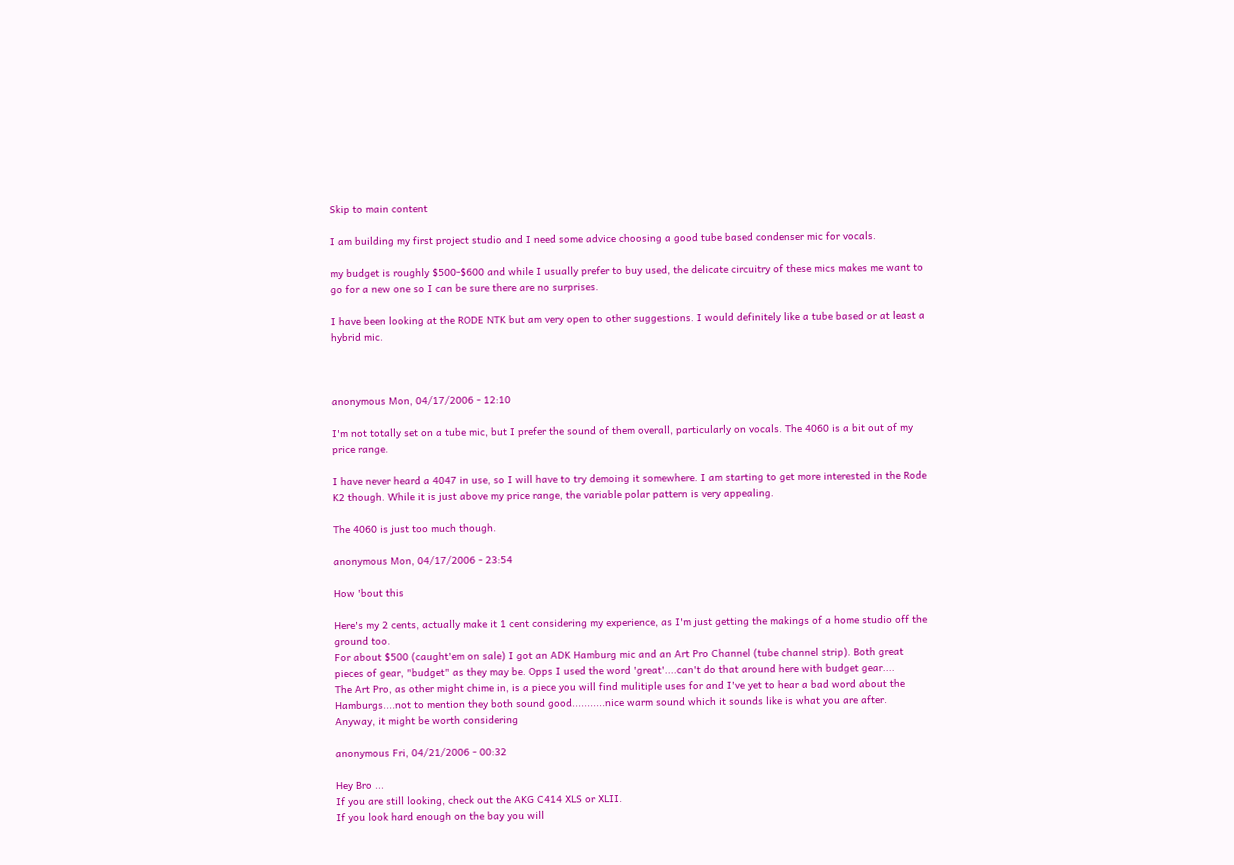Skip to main content

I am building my first project studio and I need some advice choosing a good tube based condenser mic for vocals.

my budget is roughly $500-$600 and while I usually prefer to buy used, the delicate circuitry of these mics makes me want to go for a new one so I can be sure there are no surprises.

I have been looking at the RODE NTK but am very open to other suggestions. I would definitely like a tube based or at least a hybrid mic.



anonymous Mon, 04/17/2006 - 12:10

I'm not totally set on a tube mic, but I prefer the sound of them overall, particularly on vocals. The 4060 is a bit out of my price range.

I have never heard a 4047 in use, so I will have to try demoing it somewhere. I am starting to get more interested in the Rode K2 though. While it is just above my price range, the variable polar pattern is very appealing.

The 4060 is just too much though.

anonymous Mon, 04/17/2006 - 23:54

How 'bout this

Here's my 2 cents, actually make it 1 cent considering my experience, as I'm just getting the makings of a home studio off the ground too.
For about $500 (caught'em on sale) I got an ADK Hamburg mic and an Art Pro Channel (tube channel strip). Both great pieces of gear, "budget" as they may be. Opps I used the word 'great'....can't do that around here with budget gear....
The Art Pro, as other might chime in, is a piece you will find mulitiple uses for and I've yet to hear a bad word about the Hamburgs....not to mention they both sound good...........nice warm sound which it sounds like is what you are after.
Anyway, it might be worth considering

anonymous Fri, 04/21/2006 - 00:32

Hey Bro ...
If you are still looking, check out the AKG C414 XLS or XLII.
If you look hard enough on the bay you will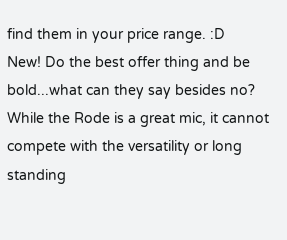find them in your price range. :D
New! Do the best offer thing and be bold...what can they say besides no?
While the Rode is a great mic, it cannot compete with the versatility or long standing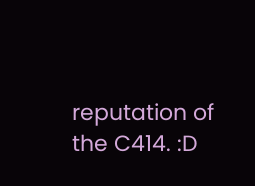reputation of the C414. :D